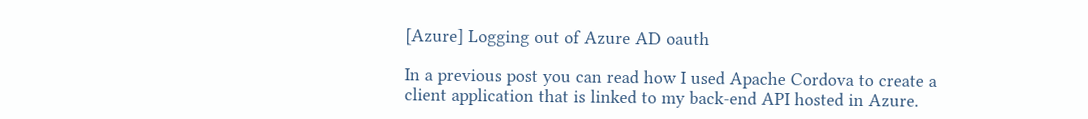[Azure] Logging out of Azure AD oauth

In a previous post you can read how I used Apache Cordova to create a client application that is linked to my back-end API hosted in Azure.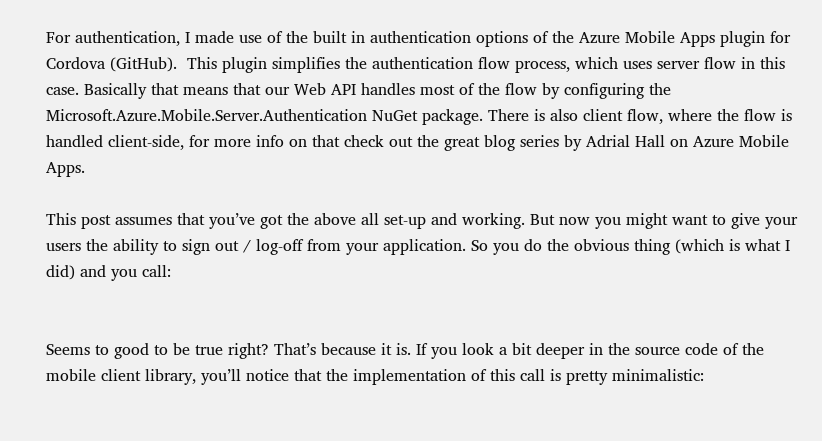For authentication, I made use of the built in authentication options of the Azure Mobile Apps plugin for Cordova (GitHub).  This plugin simplifies the authentication flow process, which uses server flow in this case. Basically that means that our Web API handles most of the flow by configuring the Microsoft.Azure.Mobile.Server.Authentication NuGet package. There is also client flow, where the flow is handled client-side, for more info on that check out the great blog series by Adrial Hall on Azure Mobile Apps.

This post assumes that you’ve got the above all set-up and working. But now you might want to give your users the ability to sign out / log-off from your application. So you do the obvious thing (which is what I did) and you call:


Seems to good to be true right? That’s because it is. If you look a bit deeper in the source code of the mobile client library, you’ll notice that the implementation of this call is pretty minimalistic: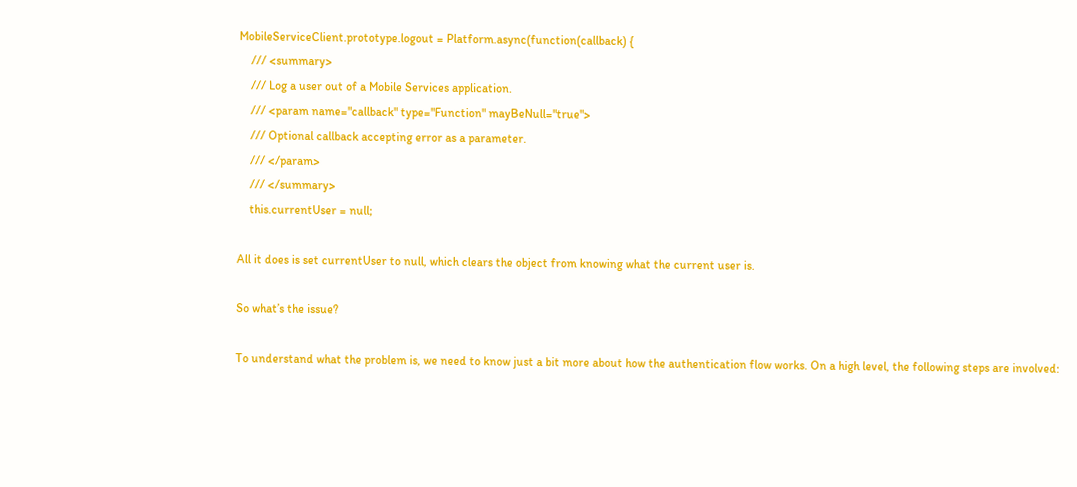MobileServiceClient.prototype.logout = Platform.async(function(callback) {
    /// <summary>
    /// Log a user out of a Mobile Services application.
    /// <param name="callback" type="Function" mayBeNull="true">
    /// Optional callback accepting error as a parameter.
    /// </param>
    /// </summary>
    this.currentUser = null;

All it does is set currentUser to null, which clears the object from knowing what the current user is.

So what’s the issue?

To understand what the problem is, we need to know just a bit more about how the authentication flow works. On a high level, the following steps are involved: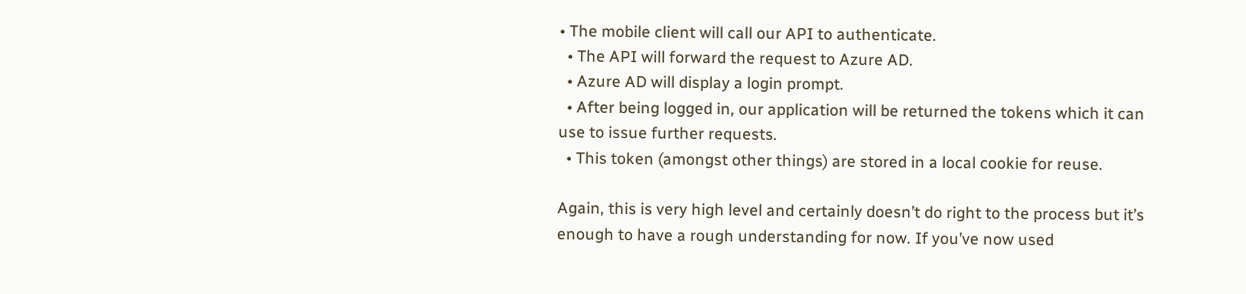• The mobile client will call our API to authenticate.
  • The API will forward the request to Azure AD.
  • Azure AD will display a login prompt.
  • After being logged in, our application will be returned the tokens which it can use to issue further requests.
  • This token (amongst other things) are stored in a local cookie for reuse.

Again, this is very high level and certainly doesn’t do right to the process but it’s enough to have a rough understanding for now. If you’ve now used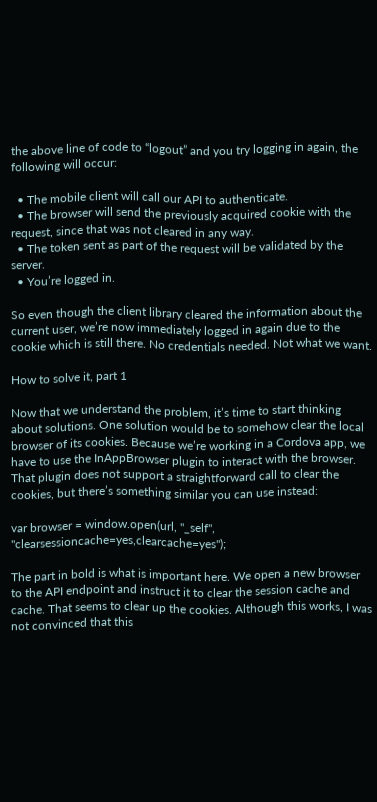the above line of code to “logout” and you try logging in again, the following will occur:

  • The mobile client will call our API to authenticate.
  • The browser will send the previously acquired cookie with the request, since that was not cleared in any way.
  • The token sent as part of the request will be validated by the server.
  • You’re logged in.

So even though the client library cleared the information about the current user, we’re now immediately logged in again due to the cookie which is still there. No credentials needed. Not what we want.

How to solve it, part 1

Now that we understand the problem, it’s time to start thinking about solutions. One solution would be to somehow clear the local browser of its cookies. Because we’re working in a Cordova app, we have to use the InAppBrowser plugin to interact with the browser. That plugin does not support a straightforward call to clear the cookies, but there’s something similar you can use instead:

var browser = window.open(url, "_self", "clearsessioncache=yes,clearcache=yes");

The part in bold is what is important here. We open a new browser to the API endpoint and instruct it to clear the session cache and cache. That seems to clear up the cookies. Although this works, I was not convinced that this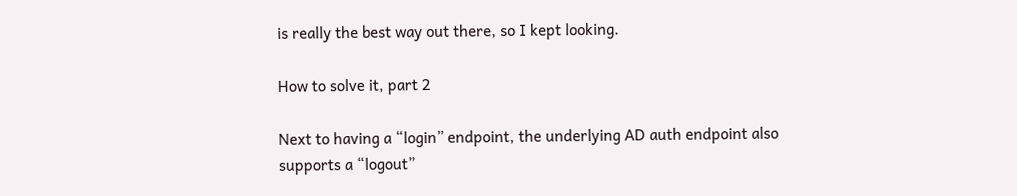is really the best way out there, so I kept looking.

How to solve it, part 2

Next to having a “login” endpoint, the underlying AD auth endpoint also supports a “logout”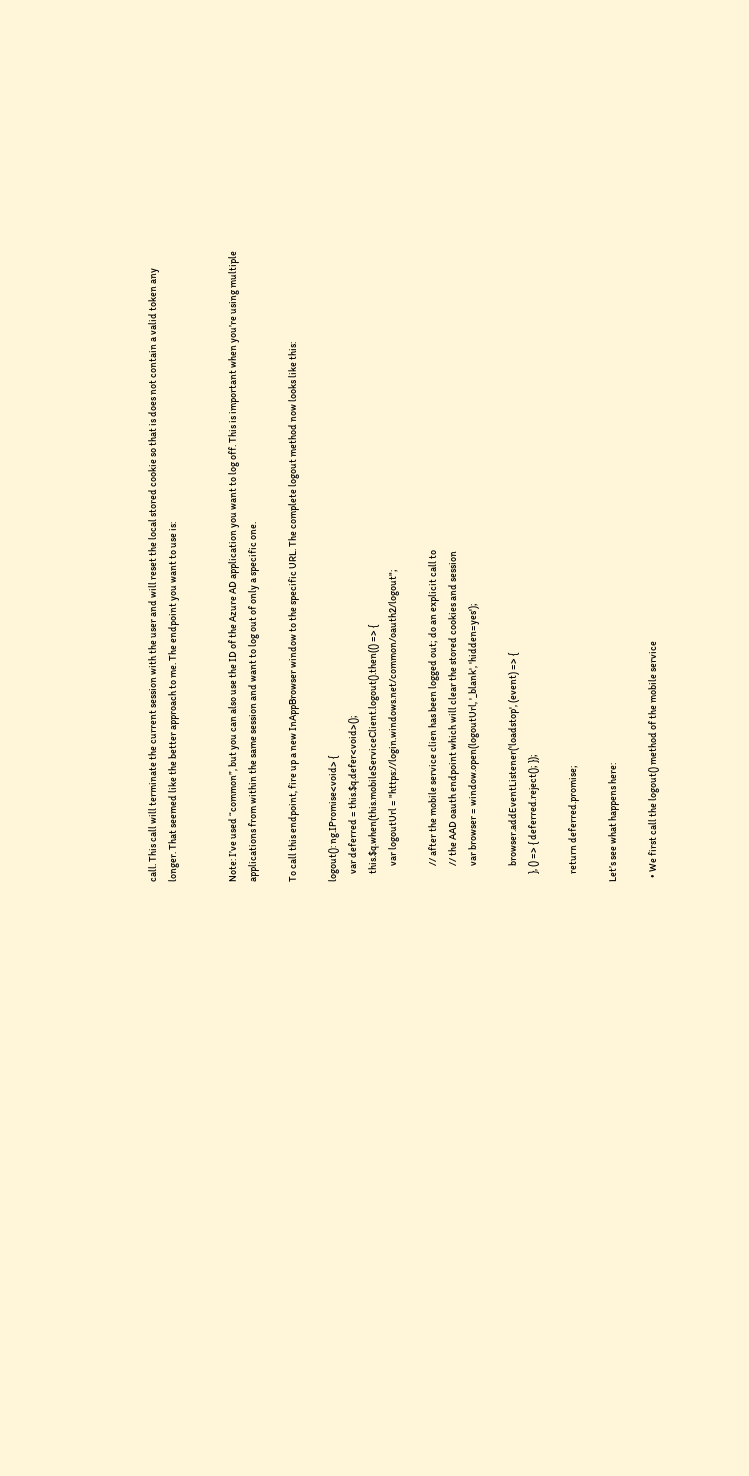call. This call will terminate the current session with the user and will reset the local stored cookie so that is does not contain a valid token any longer. That seemed like the better approach to me. The endpoint you want to use is:


Note: I’ve used “common”, but you can also use the ID of the Azure AD application you want to log off. This is important when you’re using multiple applications from within the same session and want to log out of only a specific one.

To call this endpoint, fire up a new InAppBrowser window to the specific URL. The complete logout method now looks like this:

logout(): ng.IPromise<void> {
    var deferred = this.$q.defer<void>();
    this.$q.when(this.mobileServiceClient.logout().then(() => {
        var logoutUrl = "https://login.windows.net/common/oauth2/logout";

        // after the mobile service clien has been logged out; do an explicit call to
        // the AAD oauth endpoint which will clear the stored cookies and session
        var browser = window.open(logoutUrl, '_blank', 'hidden=yes');

        browser.addEventListener('loadstop', (event) => {
    }, () => { deferred.reject(); });

    return deferred.promise;

Let’s see what happens here:

  • We first call the logout() method of the mobile service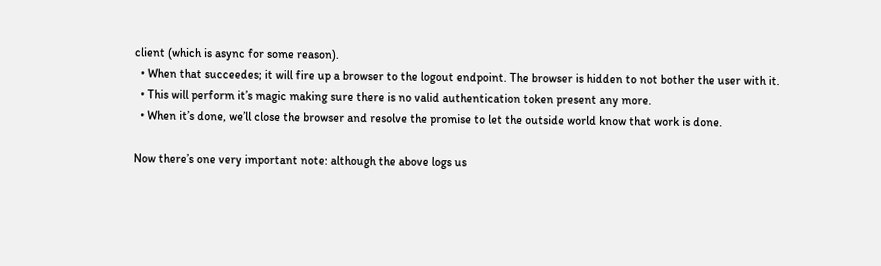client (which is async for some reason).
  • When that succeedes; it will fire up a browser to the logout endpoint. The browser is hidden to not bother the user with it.
  • This will perform it’s magic making sure there is no valid authentication token present any more.
  • When it’s done, we’ll close the browser and resolve the promise to let the outside world know that work is done.

Now there’s one very important note: although the above logs us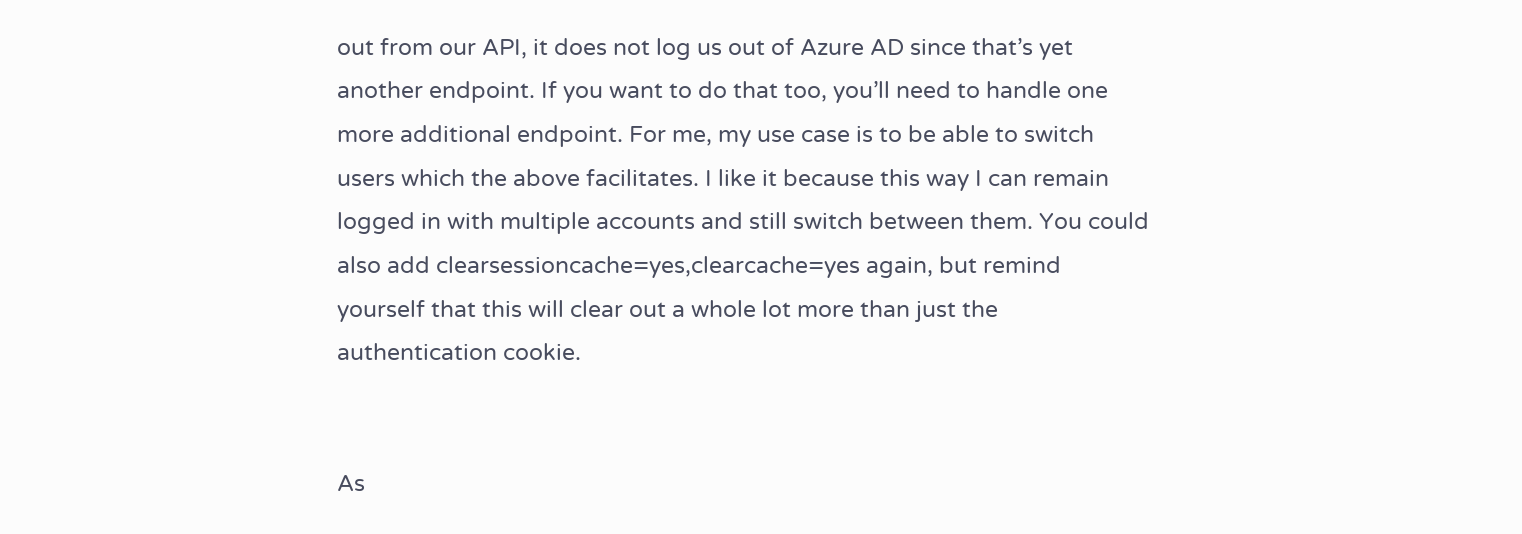out from our API, it does not log us out of Azure AD since that’s yet another endpoint. If you want to do that too, you’ll need to handle one more additional endpoint. For me, my use case is to be able to switch users which the above facilitates. I like it because this way I can remain logged in with multiple accounts and still switch between them. You could also add clearsessioncache=yes,clearcache=yes again, but remind yourself that this will clear out a whole lot more than just the authentication cookie.


As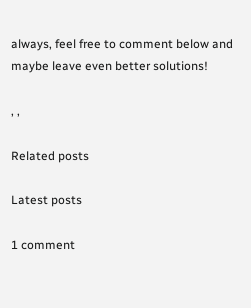always, feel free to comment below and maybe leave even better solutions!

, ,

Related posts

Latest posts

1 comment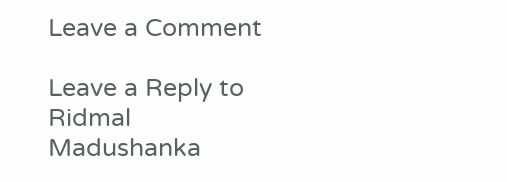Leave a Comment

Leave a Reply to Ridmal Madushanka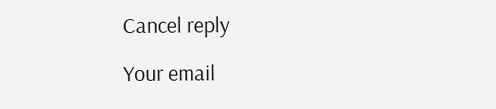Cancel reply

Your email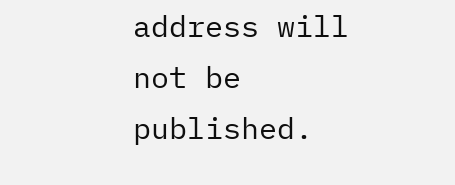address will not be published.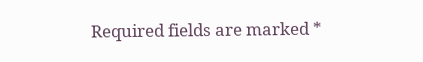Required fields are marked *